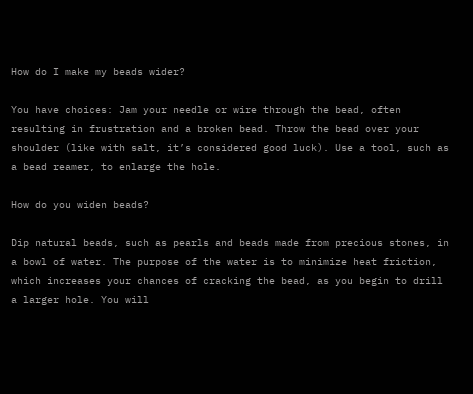How do I make my beads wider?

You have choices: Jam your needle or wire through the bead, often resulting in frustration and a broken bead. Throw the bead over your shoulder (like with salt, it’s considered good luck). Use a tool, such as a bead reamer, to enlarge the hole.

How do you widen beads?

Dip natural beads, such as pearls and beads made from precious stones, in a bowl of water. The purpose of the water is to minimize heat friction, which increases your chances of cracking the bead, as you begin to drill a larger hole. You will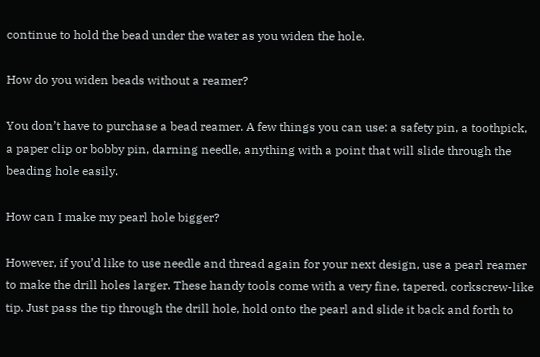continue to hold the bead under the water as you widen the hole.

How do you widen beads without a reamer?

You don’t have to purchase a bead reamer. A few things you can use: a safety pin, a toothpick, a paper clip or bobby pin, darning needle, anything with a point that will slide through the beading hole easily.

How can I make my pearl hole bigger?

However, if you’d like to use needle and thread again for your next design, use a pearl reamer to make the drill holes larger. These handy tools come with a very fine, tapered, corkscrew-like tip. Just pass the tip through the drill hole, hold onto the pearl and slide it back and forth to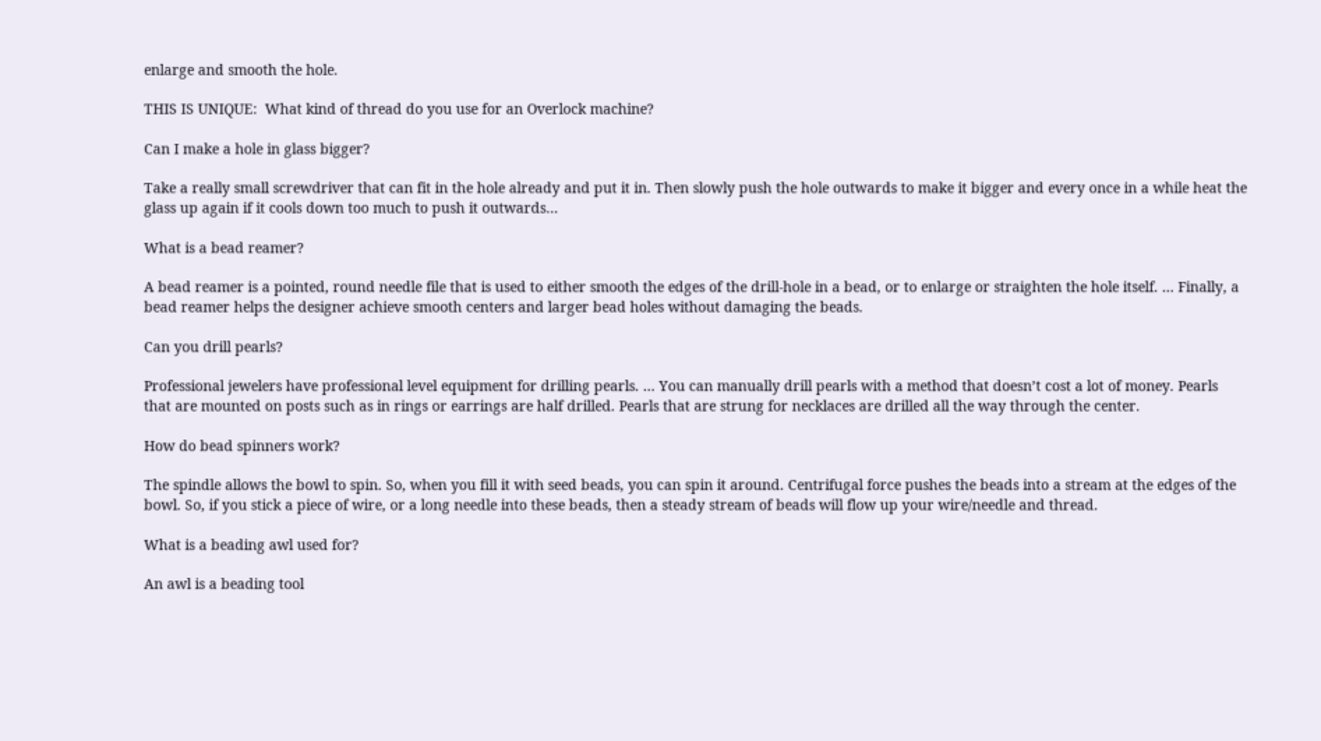enlarge and smooth the hole.

THIS IS UNIQUE:  What kind of thread do you use for an Overlock machine?

Can I make a hole in glass bigger?

Take a really small screwdriver that can fit in the hole already and put it in. Then slowly push the hole outwards to make it bigger and every once in a while heat the glass up again if it cools down too much to push it outwards…

What is a bead reamer?

A bead reamer is a pointed, round needle file that is used to either smooth the edges of the drill-hole in a bead, or to enlarge or straighten the hole itself. … Finally, a bead reamer helps the designer achieve smooth centers and larger bead holes without damaging the beads.

Can you drill pearls?

Professional jewelers have professional level equipment for drilling pearls. … You can manually drill pearls with a method that doesn’t cost a lot of money. Pearls that are mounted on posts such as in rings or earrings are half drilled. Pearls that are strung for necklaces are drilled all the way through the center.

How do bead spinners work?

The spindle allows the bowl to spin. So, when you fill it with seed beads, you can spin it around. Centrifugal force pushes the beads into a stream at the edges of the bowl. So, if you stick a piece of wire, or a long needle into these beads, then a steady stream of beads will flow up your wire/needle and thread.

What is a beading awl used for?

An awl is a beading tool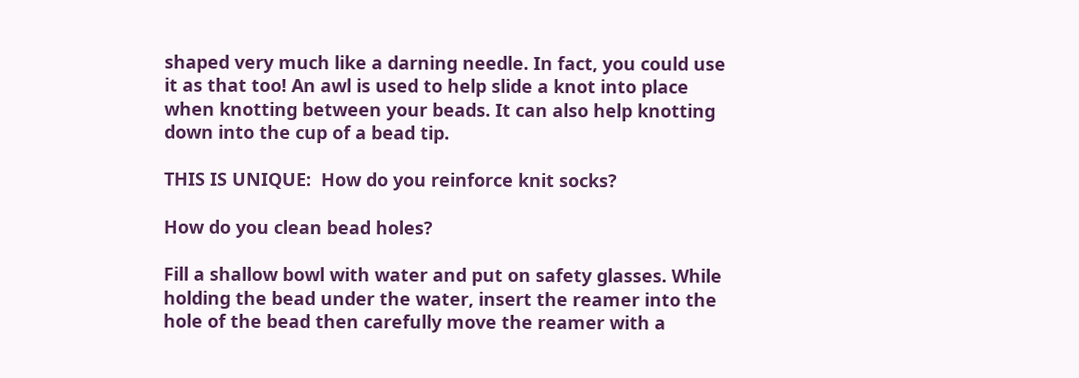shaped very much like a darning needle. In fact, you could use it as that too! An awl is used to help slide a knot into place when knotting between your beads. It can also help knotting down into the cup of a bead tip.

THIS IS UNIQUE:  How do you reinforce knit socks?

How do you clean bead holes?

Fill a shallow bowl with water and put on safety glasses. While holding the bead under the water, insert the reamer into the hole of the bead then carefully move the reamer with a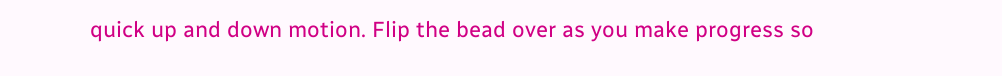quick up and down motion. Flip the bead over as you make progress so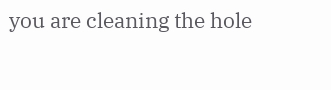you are cleaning the hole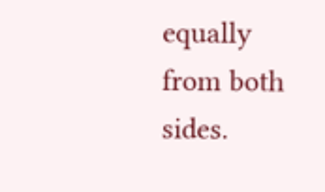equally from both sides.